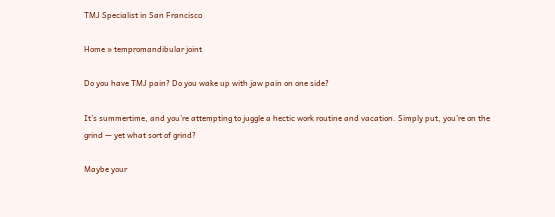TMJ Specialist in San Francisco

Home » tempromandibular joint

Do you have TMJ pain? Do you wake up with jaw pain on one side?

It’s summertime, and you’re attempting to juggle a hectic work routine and vacation. Simply put, you’re on the grind — yet what sort of grind?

Maybe your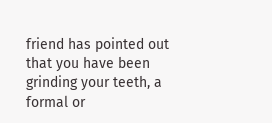friend has pointed out that you have been grinding your teeth, a formal or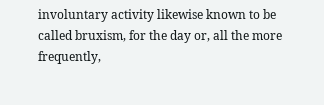involuntary activity likewise known to be called bruxism, for the day or, all the more frequently,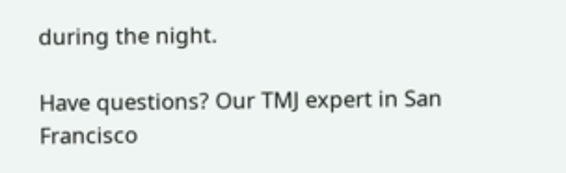during the night.

Have questions? Our TMJ expert in San Francisco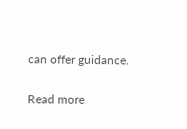can offer guidance.

Read more